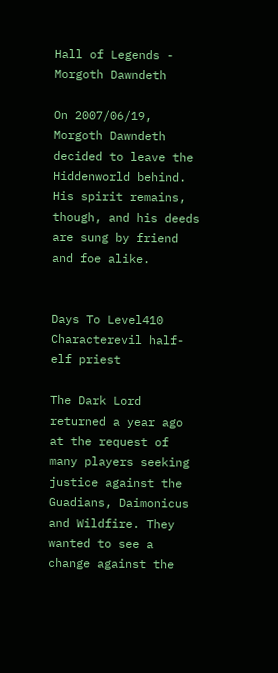Hall of Legends - Morgoth Dawndeth

On 2007/06/19, Morgoth Dawndeth decided to leave the Hiddenworld behind.
His spirit remains, though, and his deeds are sung by friend and foe alike.


Days To Level410
Characterevil half-elf priest

The Dark Lord returned a year ago at the request of many players seeking justice against the Guadians, Daimonicus and Wildfire. They wanted to see a change against the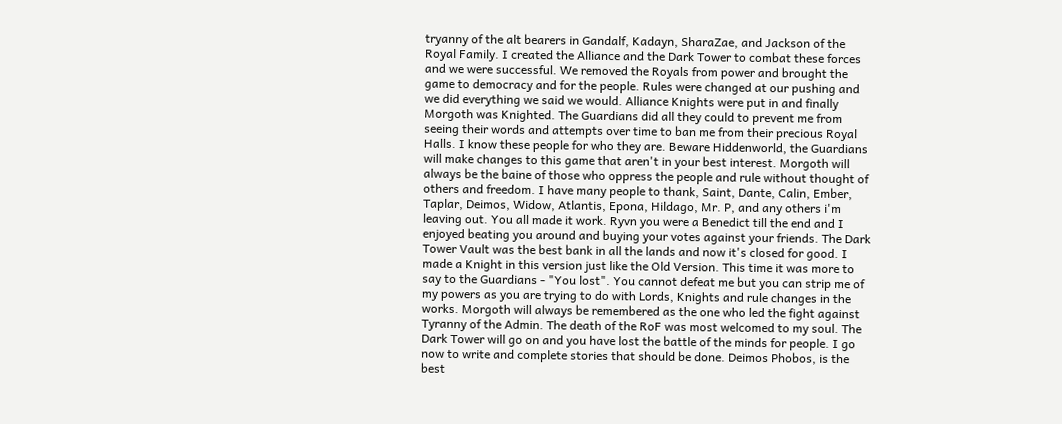tryanny of the alt bearers in Gandalf, Kadayn, SharaZae, and Jackson of the Royal Family. I created the Alliance and the Dark Tower to combat these forces and we were successful. We removed the Royals from power and brought the game to democracy and for the people. Rules were changed at our pushing and we did everything we said we would. Alliance Knights were put in and finally Morgoth was Knighted. The Guardians did all they could to prevent me from seeing their words and attempts over time to ban me from their precious Royal Halls. I know these people for who they are. Beware Hiddenworld, the Guardians will make changes to this game that aren't in your best interest. Morgoth will always be the baine of those who oppress the people and rule without thought of others and freedom. I have many people to thank, Saint, Dante, Calin, Ember, Taplar, Deimos, Widow, Atlantis, Epona, Hildago, Mr. P, and any others i'm leaving out. You all made it work. Ryvn you were a Benedict till the end and I enjoyed beating you around and buying your votes against your friends. The Dark Tower Vault was the best bank in all the lands and now it's closed for good. I made a Knight in this version just like the Old Version. This time it was more to say to the Guardians - "You lost". You cannot defeat me but you can strip me of my powers as you are trying to do with Lords, Knights and rule changes in the works. Morgoth will always be remembered as the one who led the fight against Tyranny of the Admin. The death of the RoF was most welcomed to my soul. The Dark Tower will go on and you have lost the battle of the minds for people. I go now to write and complete stories that should be done. Deimos Phobos, is the best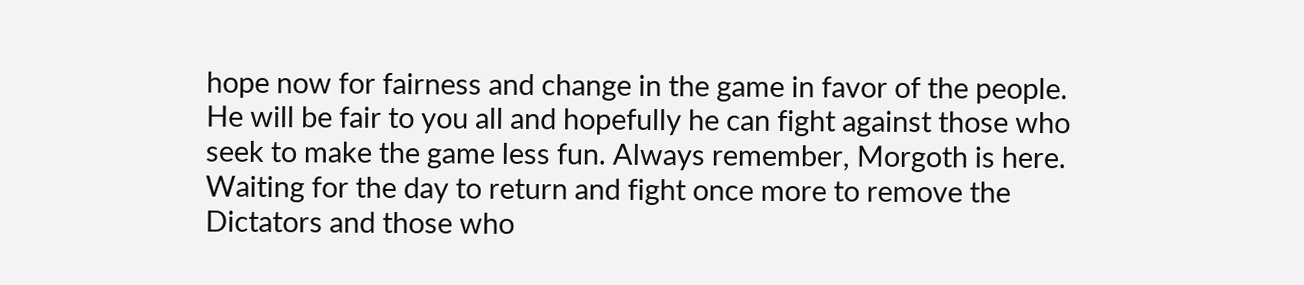hope now for fairness and change in the game in favor of the people. He will be fair to you all and hopefully he can fight against those who seek to make the game less fun. Always remember, Morgoth is here. Waiting for the day to return and fight once more to remove the Dictators and those who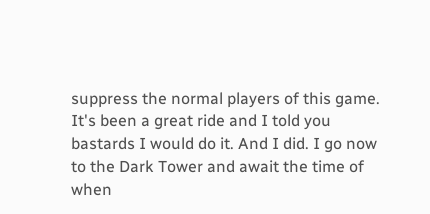suppress the normal players of this game. It's been a great ride and I told you bastards I would do it. And I did. I go now to the Dark Tower and await the time of when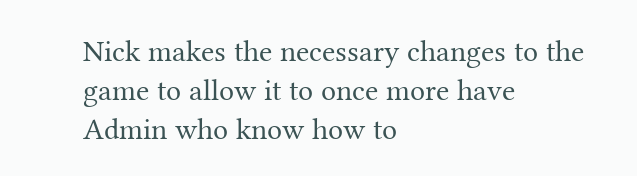Nick makes the necessary changes to the game to allow it to once more have Admin who know how to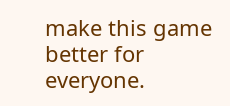make this game better for everyone.